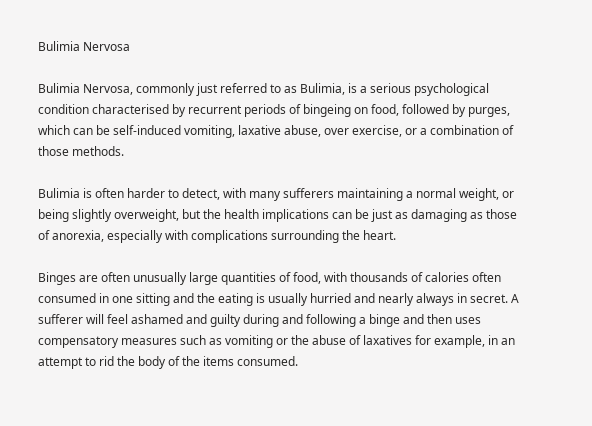Bulimia Nervosa

Bulimia Nervosa, commonly just referred to as Bulimia, is a serious psychological condition characterised by recurrent periods of bingeing on food, followed by purges, which can be self-induced vomiting, laxative abuse, over exercise, or a combination of those methods.

Bulimia is often harder to detect, with many sufferers maintaining a normal weight, or being slightly overweight, but the health implications can be just as damaging as those of anorexia, especially with complications surrounding the heart.

Binges are often unusually large quantities of food, with thousands of calories often consumed in one sitting and the eating is usually hurried and nearly always in secret. A sufferer will feel ashamed and guilty during and following a binge and then uses compensatory measures such as vomiting or the abuse of laxatives for example, in an attempt to rid the body of the items consumed.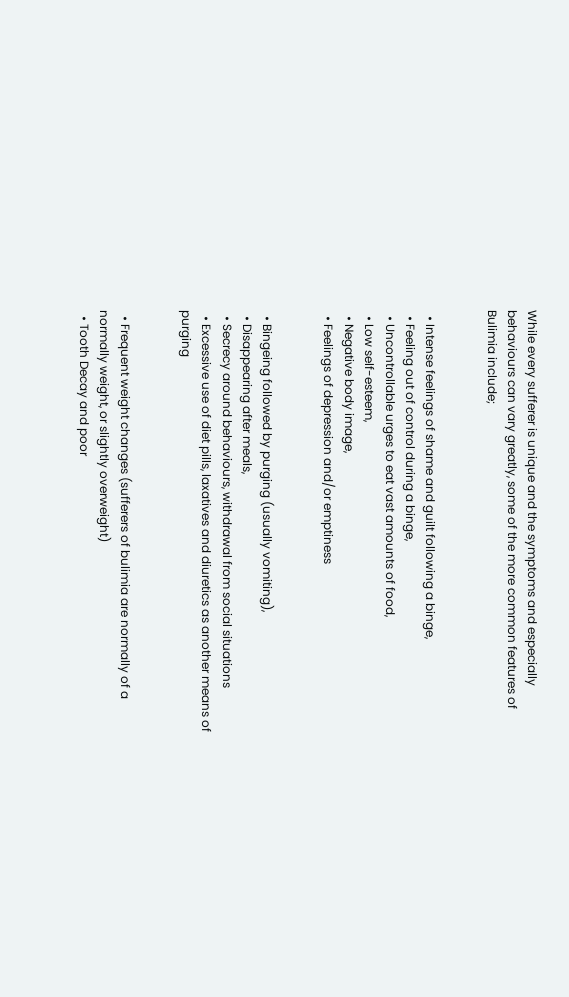While every sufferer is unique and the symptoms and especially behaviours can vary greatly, some of the more common features of Bulimia include;


  • Intense feelings of shame and guilt following a binge,
  • Feeling out of control during a binge,
  • Uncontrollable urges to eat vast amounts of food,
  • Low self-esteem,
  • Negative body image,
  • Feelings of depression and/or emptiness


  • Bingeing followed by purging (usually vomiting),
  • Disappearing after meals,
  • Secrecy around behaviours, withdrawal from social situations
  • Excessive use of diet pills, laxatives and diuretics as another means of purging


  • Frequent weight changes (sufferers of bulimia are normally of a normally weight, or slightly overweight)
  • Tooth Decay and poor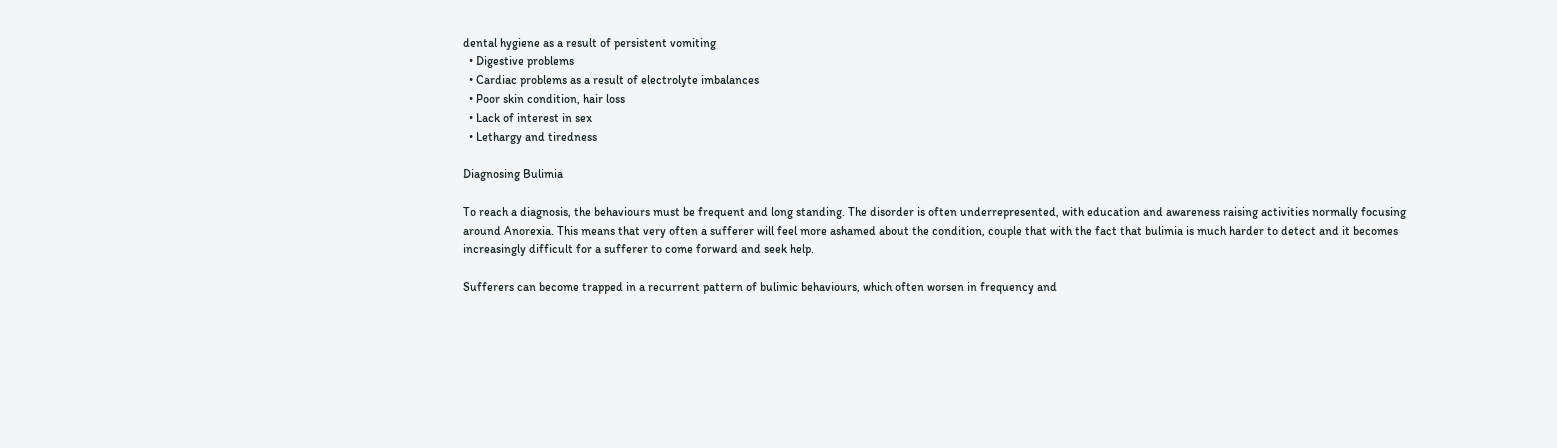dental hygiene as a result of persistent vomiting
  • Digestive problems
  • Cardiac problems as a result of electrolyte imbalances
  • Poor skin condition, hair loss
  • Lack of interest in sex
  • Lethargy and tiredness

Diagnosing Bulimia

To reach a diagnosis, the behaviours must be frequent and long standing. The disorder is often underrepresented, with education and awareness raising activities normally focusing around Anorexia. This means that very often a sufferer will feel more ashamed about the condition, couple that with the fact that bulimia is much harder to detect and it becomes increasingly difficult for a sufferer to come forward and seek help.

Sufferers can become trapped in a recurrent pattern of bulimic behaviours, which often worsen in frequency and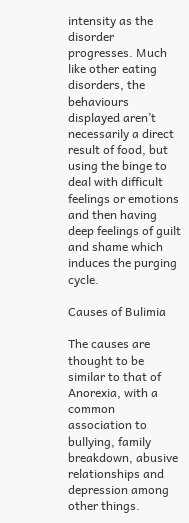intensity as the disorder progresses. Much like other eating disorders, the behaviours displayed aren’t necessarily a direct result of food, but using the binge to deal with difficult feelings or emotions and then having deep feelings of guilt and shame which induces the purging cycle.

Causes of Bulimia

The causes are thought to be similar to that of Anorexia, with a common association to bullying, family breakdown, abusive relationships and depression among other things.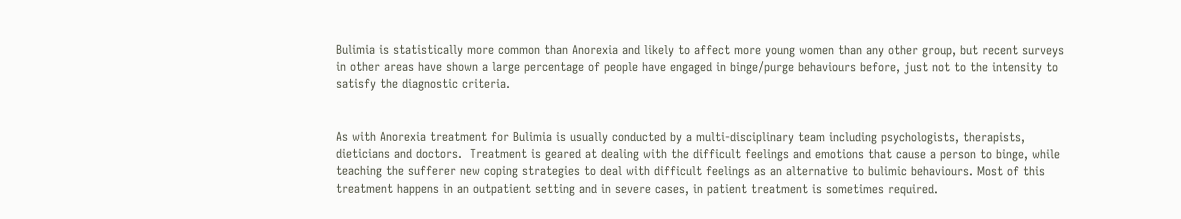Bulimia is statistically more common than Anorexia and likely to affect more young women than any other group, but recent surveys in other areas have shown a large percentage of people have engaged in binge/purge behaviours before, just not to the intensity to satisfy the diagnostic criteria.


As with Anorexia treatment for Bulimia is usually conducted by a multi-disciplinary team including psychologists, therapists, dieticians and doctors.  Treatment is geared at dealing with the difficult feelings and emotions that cause a person to binge, while teaching the sufferer new coping strategies to deal with difficult feelings as an alternative to bulimic behaviours. Most of this treatment happens in an outpatient setting and in severe cases, in patient treatment is sometimes required.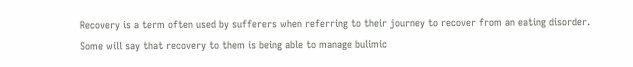Recovery is a term often used by sufferers when referring to their journey to recover from an eating disorder. Some will say that recovery to them is being able to manage bulimic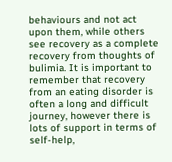behaviours and not act upon them, while others see recovery as a complete recovery from thoughts of bulimia. It is important to remember that recovery from an eating disorder is often a long and difficult journey, however there is lots of support in terms of self-help,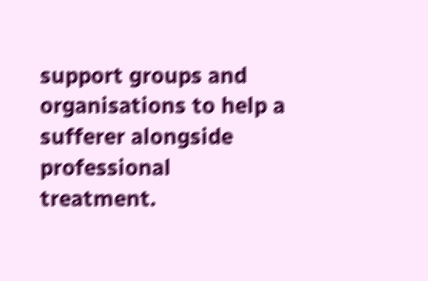support groups and organisations to help a sufferer alongside professional treatment.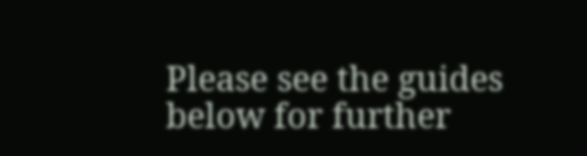Please see the guides below for further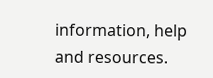information, help and resources.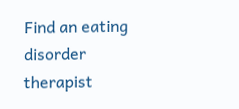Find an eating disorder therapist